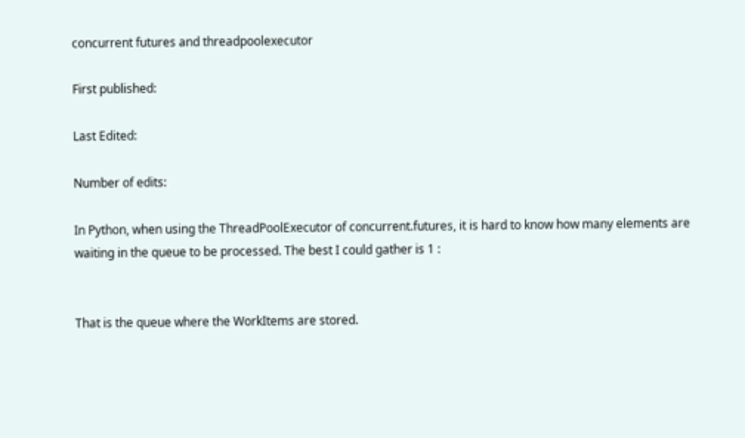concurrent futures and threadpoolexecutor

First published:

Last Edited:

Number of edits:

In Python, when using the ThreadPoolExecutor of concurrent.futures, it is hard to know how many elements are waiting in the queue to be processed. The best I could gather is 1 :


That is the queue where the WorkItems are stored.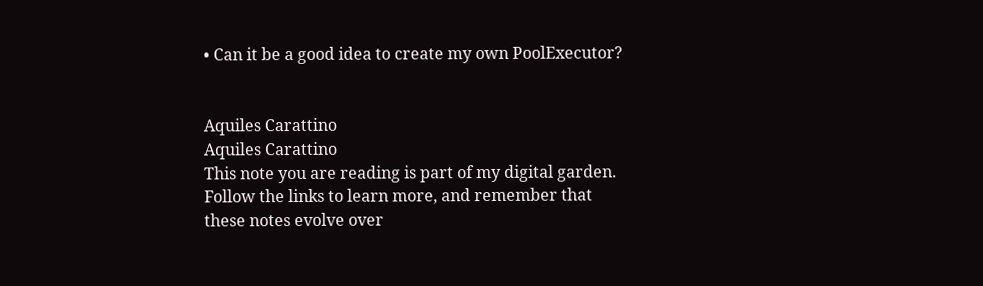• Can it be a good idea to create my own PoolExecutor?


Aquiles Carattino
Aquiles Carattino
This note you are reading is part of my digital garden. Follow the links to learn more, and remember that these notes evolve over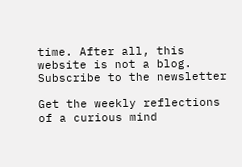time. After all, this website is not a blog.
Subscribe to the newsletter

Get the weekly reflections of a curious mind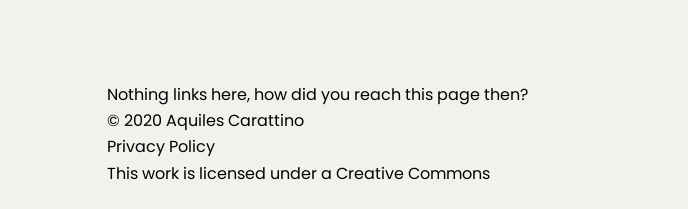Nothing links here, how did you reach this page then?
© 2020 Aquiles Carattino
Privacy Policy
This work is licensed under a Creative Commons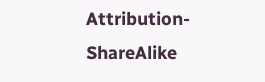Attribution-ShareAlike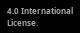4.0 International License.